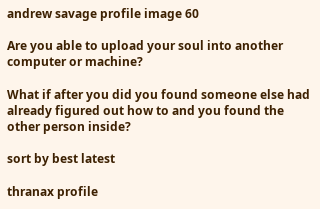andrew savage profile image 60

Are you able to upload your soul into another computer or machine?

What if after you did you found someone else had already figured out how to and you found the other person inside?

sort by best latest

thranax profile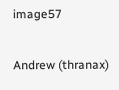image57

Andrew (thranax)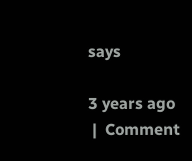says

3 years ago
 |  Comment